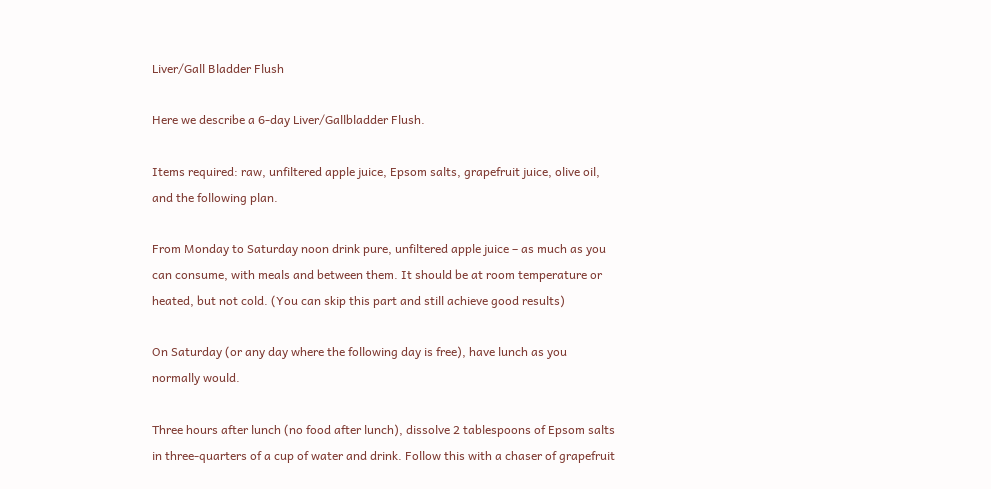Liver/Gall Bladder Flush

Here we describe a 6-day Liver/Gallbladder Flush.

Items required: raw, unfiltered apple juice, Epsom salts, grapefruit juice, olive oil, and the following plan.

From Monday to Saturday noon drink pure, unfiltered apple juice – as much as you can consume, with meals and between them. It should be at room temperature or heated, but not cold. (You can skip this part and still achieve good results)

On Saturday (or any day where the following day is free), have lunch as you normally would.

Three hours after lunch (no food after lunch), dissolve 2 tablespoons of Epsom salts in three-quarters of a cup of water and drink. Follow this with a chaser of grapefruit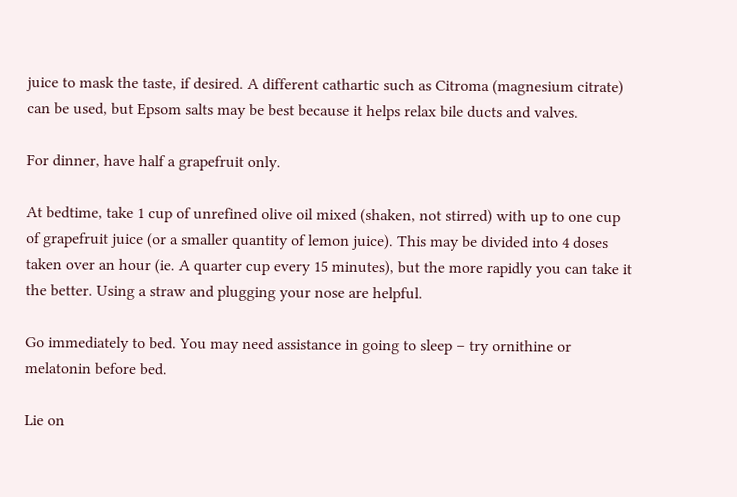juice to mask the taste, if desired. A different cathartic such as Citroma (magnesium citrate) can be used, but Epsom salts may be best because it helps relax bile ducts and valves.

For dinner, have half a grapefruit only.

At bedtime, take 1 cup of unrefined olive oil mixed (shaken, not stirred) with up to one cup of grapefruit juice (or a smaller quantity of lemon juice). This may be divided into 4 doses taken over an hour (ie. A quarter cup every 15 minutes), but the more rapidly you can take it the better. Using a straw and plugging your nose are helpful.

Go immediately to bed. You may need assistance in going to sleep – try ornithine or melatonin before bed.

Lie on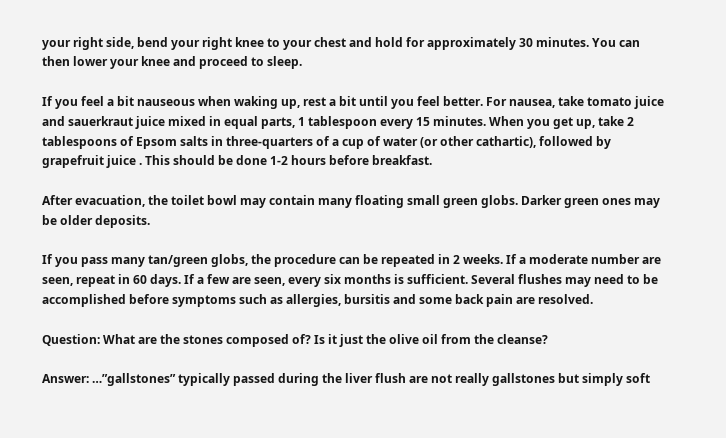your right side, bend your right knee to your chest and hold for approximately 30 minutes. You can then lower your knee and proceed to sleep.

If you feel a bit nauseous when waking up, rest a bit until you feel better. For nausea, take tomato juice and sauerkraut juice mixed in equal parts, 1 tablespoon every 15 minutes. When you get up, take 2 tablespoons of Epsom salts in three-quarters of a cup of water (or other cathartic), followed by grapefruit juice . This should be done 1-2 hours before breakfast.

After evacuation, the toilet bowl may contain many floating small green globs. Darker green ones may be older deposits.

If you pass many tan/green globs, the procedure can be repeated in 2 weeks. If a moderate number are seen, repeat in 60 days. If a few are seen, every six months is sufficient. Several flushes may need to be accomplished before symptoms such as allergies, bursitis and some back pain are resolved.

Question: What are the stones composed of? Is it just the olive oil from the cleanse?

Answer: …”gallstones” typically passed during the liver flush are not really gallstones but simply soft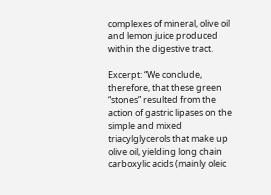complexes of mineral, olive oil and lemon juice produced within the digestive tract.

Excerpt: “We conclude, therefore, that these green “stones” resulted from the action of gastric lipases on the simple and mixed triacylglycerols that make up olive oil, yielding long chain carboxylic acids (mainly oleic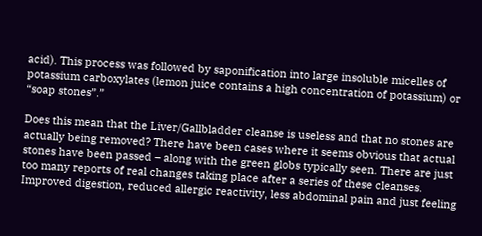acid). This process was followed by saponification into large insoluble micelles of potassium carboxylates (lemon juice contains a high concentration of potassium) or “soap stones”.”

Does this mean that the Liver/Gallbladder cleanse is useless and that no stones are actually being removed? There have been cases where it seems obvious that actual stones have been passed – along with the green globs typically seen. There are just too many reports of real changes taking place after a series of these cleanses. Improved digestion, reduced allergic reactivity, less abdominal pain and just feeling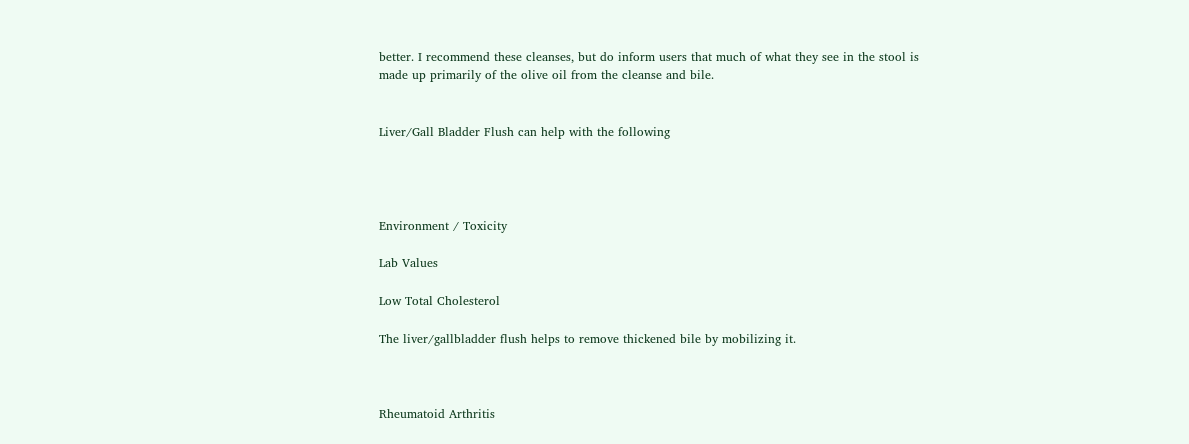better. I recommend these cleanses, but do inform users that much of what they see in the stool is made up primarily of the olive oil from the cleanse and bile.


Liver/Gall Bladder Flush can help with the following




Environment / Toxicity

Lab Values

Low Total Cholesterol

The liver/gallbladder flush helps to remove thickened bile by mobilizing it.



Rheumatoid Arthritis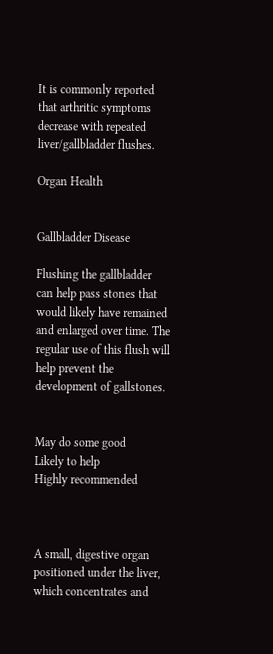It is commonly reported that arthritic symptoms decrease with repeated liver/gallbladder flushes.

Organ Health


Gallbladder Disease

Flushing the gallbladder can help pass stones that would likely have remained and enlarged over time. The regular use of this flush will help prevent the development of gallstones.


May do some good
Likely to help
Highly recommended



A small, digestive organ positioned under the liver, which concentrates and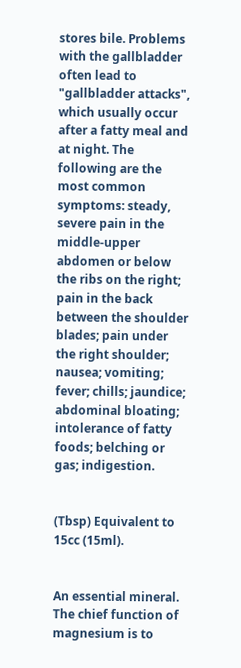stores bile. Problems with the gallbladder often lead to "gallbladder attacks", which usually occur after a fatty meal and at night. The following are the most common symptoms: steady, severe pain in the middle-upper abdomen or below the ribs on the right; pain in the back between the shoulder blades; pain under the right shoulder; nausea; vomiting; fever; chills; jaundice; abdominal bloating; intolerance of fatty foods; belching or gas; indigestion.


(Tbsp) Equivalent to 15cc (15ml).


An essential mineral. The chief function of magnesium is to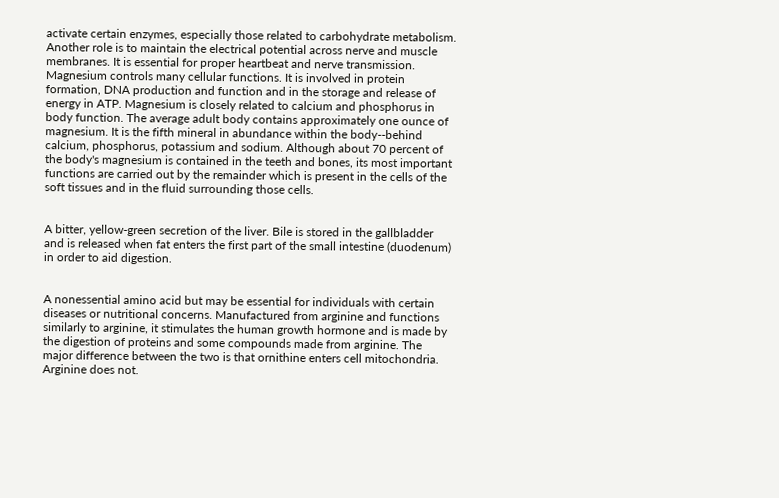activate certain enzymes, especially those related to carbohydrate metabolism. Another role is to maintain the electrical potential across nerve and muscle membranes. It is essential for proper heartbeat and nerve transmission. Magnesium controls many cellular functions. It is involved in protein formation, DNA production and function and in the storage and release of energy in ATP. Magnesium is closely related to calcium and phosphorus in body function. The average adult body contains approximately one ounce of magnesium. It is the fifth mineral in abundance within the body--behind calcium, phosphorus, potassium and sodium. Although about 70 percent of the body's magnesium is contained in the teeth and bones, its most important functions are carried out by the remainder which is present in the cells of the soft tissues and in the fluid surrounding those cells.


A bitter, yellow-green secretion of the liver. Bile is stored in the gallbladder and is released when fat enters the first part of the small intestine (duodenum) in order to aid digestion.


A nonessential amino acid but may be essential for individuals with certain diseases or nutritional concerns. Manufactured from arginine and functions similarly to arginine, it stimulates the human growth hormone and is made by the digestion of proteins and some compounds made from arginine. The major difference between the two is that ornithine enters cell mitochondria. Arginine does not.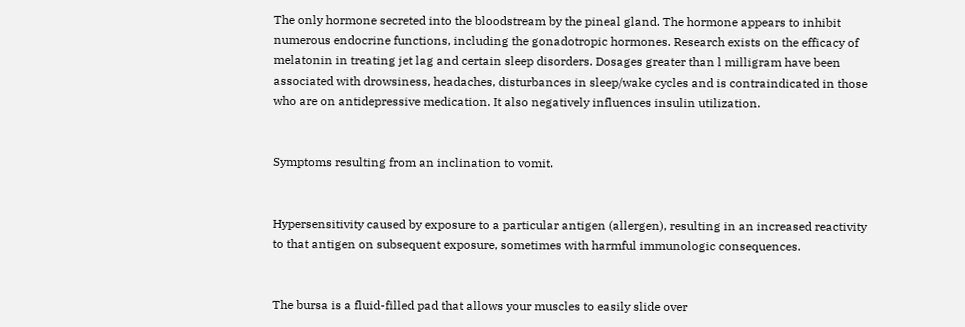The only hormone secreted into the bloodstream by the pineal gland. The hormone appears to inhibit numerous endocrine functions, including the gonadotropic hormones. Research exists on the efficacy of melatonin in treating jet lag and certain sleep disorders. Dosages greater than l milligram have been associated with drowsiness, headaches, disturbances in sleep/wake cycles and is contraindicated in those who are on antidepressive medication. It also negatively influences insulin utilization.


Symptoms resulting from an inclination to vomit.


Hypersensitivity caused by exposure to a particular antigen (allergen), resulting in an increased reactivity to that antigen on subsequent exposure, sometimes with harmful immunologic consequences.


The bursa is a fluid-filled pad that allows your muscles to easily slide over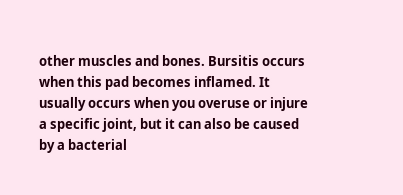other muscles and bones. Bursitis occurs when this pad becomes inflamed. It usually occurs when you overuse or injure a specific joint, but it can also be caused by a bacterial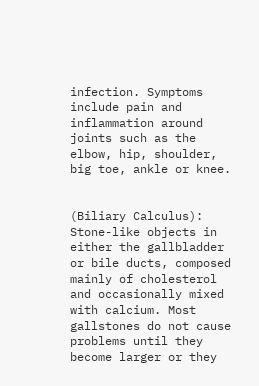infection. Symptoms include pain and inflammation around joints such as the elbow, hip, shoulder, big toe, ankle or knee.


(Biliary Calculus): Stone-like objects in either the gallbladder or bile ducts, composed mainly of cholesterol and occasionally mixed with calcium. Most gallstones do not cause problems until they become larger or they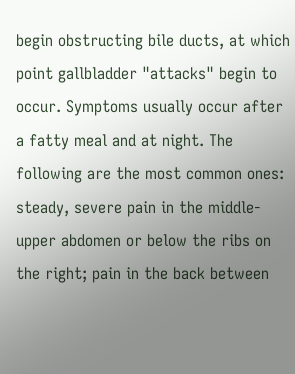begin obstructing bile ducts, at which point gallbladder "attacks" begin to occur. Symptoms usually occur after a fatty meal and at night. The following are the most common ones: steady, severe pain in the middle-upper abdomen or below the ribs on the right; pain in the back between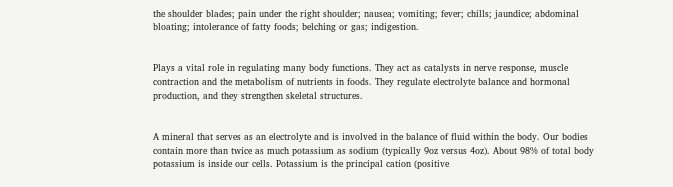the shoulder blades; pain under the right shoulder; nausea; vomiting; fever; chills; jaundice; abdominal bloating; intolerance of fatty foods; belching or gas; indigestion.


Plays a vital role in regulating many body functions. They act as catalysts in nerve response, muscle contraction and the metabolism of nutrients in foods. They regulate electrolyte balance and hormonal production, and they strengthen skeletal structures.


A mineral that serves as an electrolyte and is involved in the balance of fluid within the body. Our bodies contain more than twice as much potassium as sodium (typically 9oz versus 4oz). About 98% of total body potassium is inside our cells. Potassium is the principal cation (positive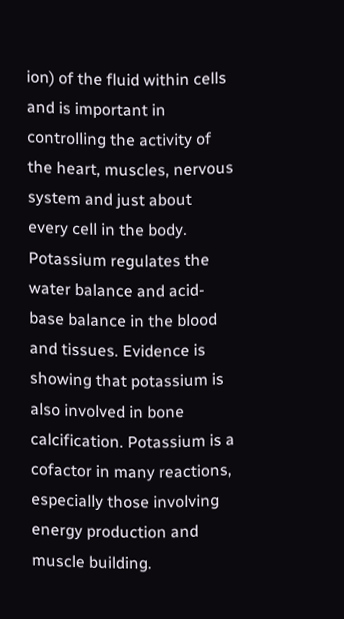ion) of the fluid within cells and is important in controlling the activity of the heart, muscles, nervous system and just about every cell in the body. Potassium regulates the water balance and acid-base balance in the blood and tissues. Evidence is showing that potassium is also involved in bone calcification. Potassium is a cofactor in many reactions, especially those involving energy production and muscle building.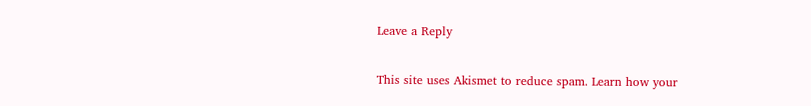Leave a Reply

This site uses Akismet to reduce spam. Learn how your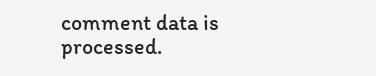comment data is processed.